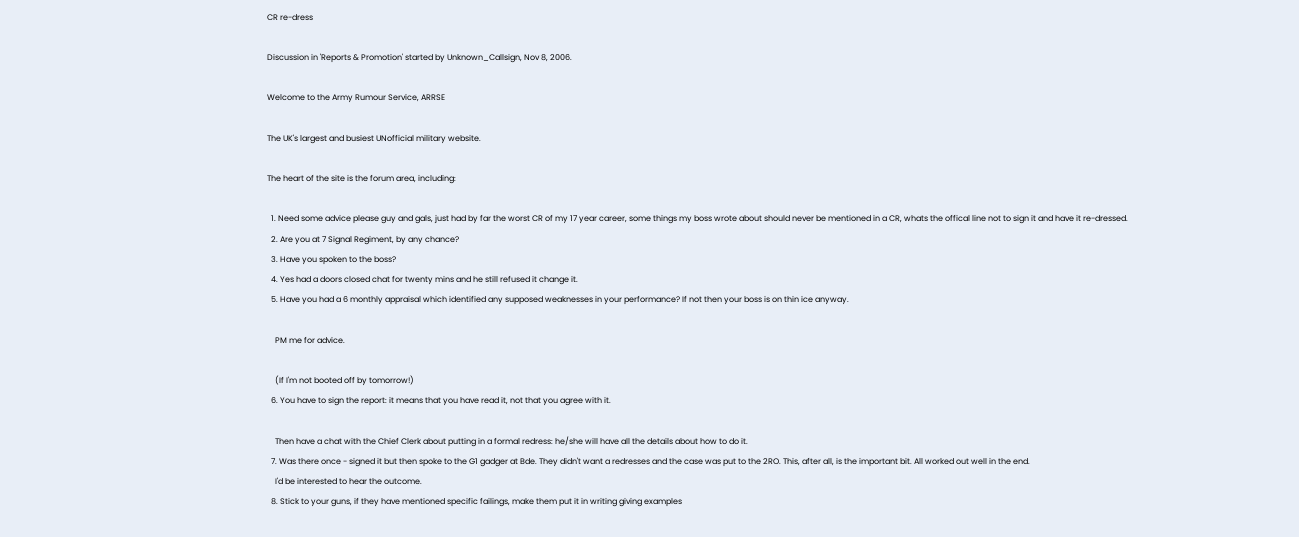CR re-dress

Discussion in 'Reports & Promotion' started by Unknown_Callsign, Nov 8, 2006.

Welcome to the Army Rumour Service, ARRSE

The UK's largest and busiest UNofficial military website.

The heart of the site is the forum area, including:

  1. Need some advice please guy and gals, just had by far the worst CR of my 17 year career, some things my boss wrote about should never be mentioned in a CR, whats the offical line not to sign it and have it re-dressed.
  2. Are you at 7 Signal Regiment, by any chance?
  3. Have you spoken to the boss?
  4. Yes had a doors closed chat for twenty mins and he still refused it change it.
  5. Have you had a 6 monthly appraisal which identified any supposed weaknesses in your performance? If not then your boss is on thin ice anyway.

    PM me for advice.

    (If I'm not booted off by tomorrow!)
  6. You have to sign the report: it means that you have read it, not that you agree with it.

    Then have a chat with the Chief Clerk about putting in a formal redress: he/she will have all the details about how to do it.
  7. Was there once - signed it but then spoke to the G1 gadger at Bde. They didn't want a redresses and the case was put to the 2RO. This, after all, is the important bit. All worked out well in the end.
    I'd be interested to hear the outcome.
  8. Stick to your guns, if they have mentioned specific failings, make them put it in writing giving examples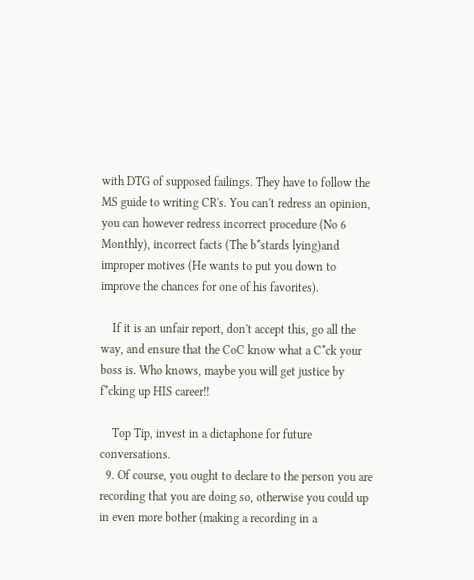with DTG of supposed failings. They have to follow the MS guide to writing CR's. You can't redress an opinion, you can however redress incorrect procedure (No 6 Monthly), incorrect facts (The b*stards lying)and improper motives (He wants to put you down to improve the chances for one of his favorites).

    If it is an unfair report, don't accept this, go all the way, and ensure that the CoC know what a C*ck your boss is. Who knows, maybe you will get justice by f*cking up HIS career!!

    Top Tip, invest in a dictaphone for future conversations.
  9. Of course, you ought to declare to the person you are recording that you are doing so, otherwise you could up in even more bother (making a recording in a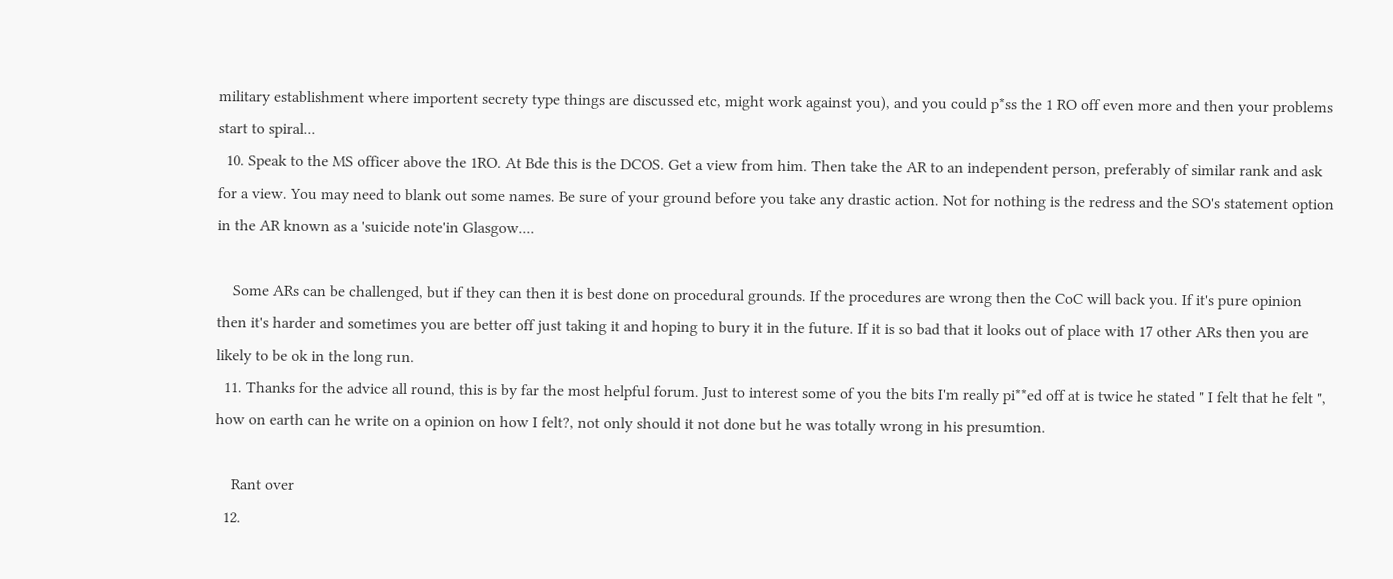military establishment where importent secrety type things are discussed etc, might work against you), and you could p*ss the 1 RO off even more and then your problems start to spiral...
  10. Speak to the MS officer above the 1RO. At Bde this is the DCOS. Get a view from him. Then take the AR to an independent person, preferably of similar rank and ask for a view. You may need to blank out some names. Be sure of your ground before you take any drastic action. Not for nothing is the redress and the SO's statement option in the AR known as a 'suicide note'in Glasgow....

    Some ARs can be challenged, but if they can then it is best done on procedural grounds. If the procedures are wrong then the CoC will back you. If it's pure opinion then it's harder and sometimes you are better off just taking it and hoping to bury it in the future. If it is so bad that it looks out of place with 17 other ARs then you are likely to be ok in the long run.
  11. Thanks for the advice all round, this is by far the most helpful forum. Just to interest some of you the bits I'm really pi**ed off at is twice he stated " I felt that he felt ", how on earth can he write on a opinion on how I felt?, not only should it not done but he was totally wrong in his presumtion.

    Rant over
  12.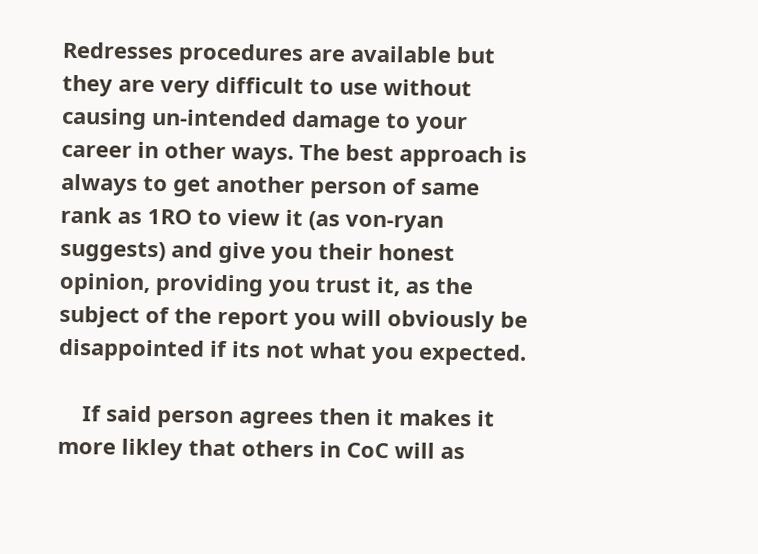Redresses procedures are available but they are very difficult to use without causing un-intended damage to your career in other ways. The best approach is always to get another person of same rank as 1RO to view it (as von-ryan suggests) and give you their honest opinion, providing you trust it, as the subject of the report you will obviously be disappointed if its not what you expected.

    If said person agrees then it makes it more likley that others in CoC will as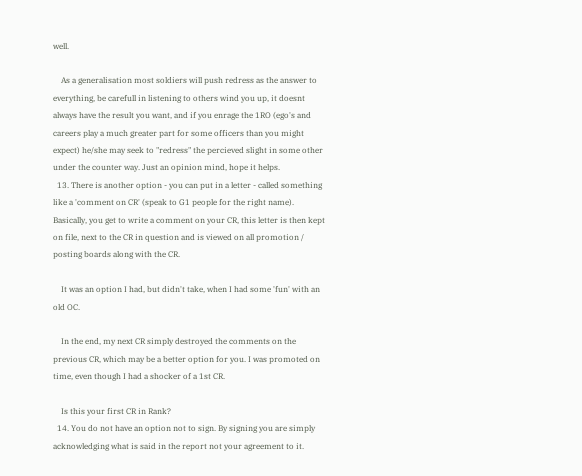well.

    As a generalisation most soldiers will push redress as the answer to everything, be carefull in listening to others wind you up, it doesnt always have the result you want, and if you enrage the 1RO (ego's and careers play a much greater part for some officers than you might expect) he/she may seek to "redress" the percieved slight in some other under the counter way. Just an opinion mind, hope it helps.
  13. There is another option - you can put in a letter - called something like a 'comment on CR' (speak to G1 people for the right name). Basically, you get to write a comment on your CR, this letter is then kept on file, next to the CR in question and is viewed on all promotion / posting boards along with the CR.

    It was an option I had, but didn't take, when I had some 'fun' with an old OC.

    In the end, my next CR simply destroyed the comments on the previous CR, which may be a better option for you. I was promoted on time, even though I had a shocker of a 1st CR.

    Is this your first CR in Rank?
  14. You do not have an option not to sign. By signing you are simply acknowledging what is said in the report not your agreement to it.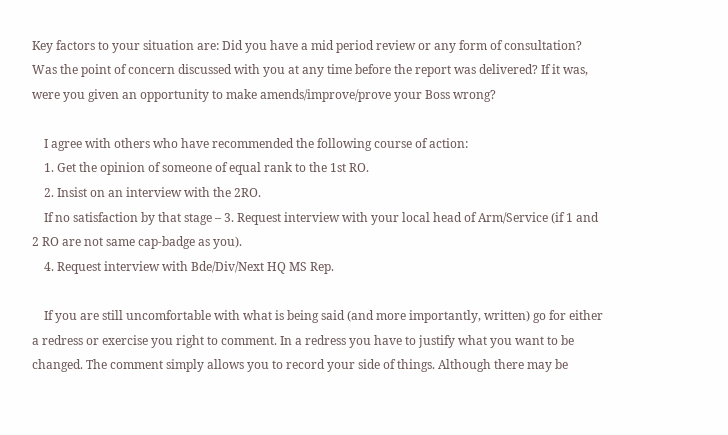Key factors to your situation are: Did you have a mid period review or any form of consultation? Was the point of concern discussed with you at any time before the report was delivered? If it was, were you given an opportunity to make amends/improve/prove your Boss wrong?

    I agree with others who have recommended the following course of action:
    1. Get the opinion of someone of equal rank to the 1st RO.
    2. Insist on an interview with the 2RO.
    If no satisfaction by that stage – 3. Request interview with your local head of Arm/Service (if 1 and 2 RO are not same cap-badge as you).
    4. Request interview with Bde/Div/Next HQ MS Rep.

    If you are still uncomfortable with what is being said (and more importantly, written) go for either a redress or exercise you right to comment. In a redress you have to justify what you want to be changed. The comment simply allows you to record your side of things. Although there may be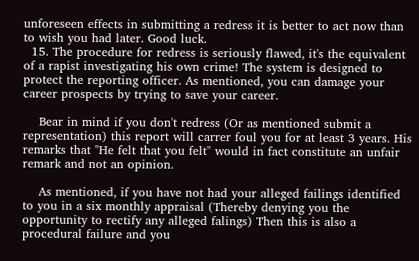unforeseen effects in submitting a redress it is better to act now than to wish you had later. Good luck.
  15. The procedure for redress is seriously flawed, it's the equivalent of a rapist investigating his own crime! The system is designed to protect the reporting officer. As mentioned, you can damage your career prospects by trying to save your career.

    Bear in mind if you don't redress (Or as mentioned submit a representation) this report will carrer foul you for at least 3 years. His remarks that "He felt that you felt" would in fact constitute an unfair remark and not an opinion.

    As mentioned, if you have not had your alleged failings identified to you in a six monthly appraisal (Thereby denying you the opportunity to rectify any alleged falings) Then this is also a procedural failure and you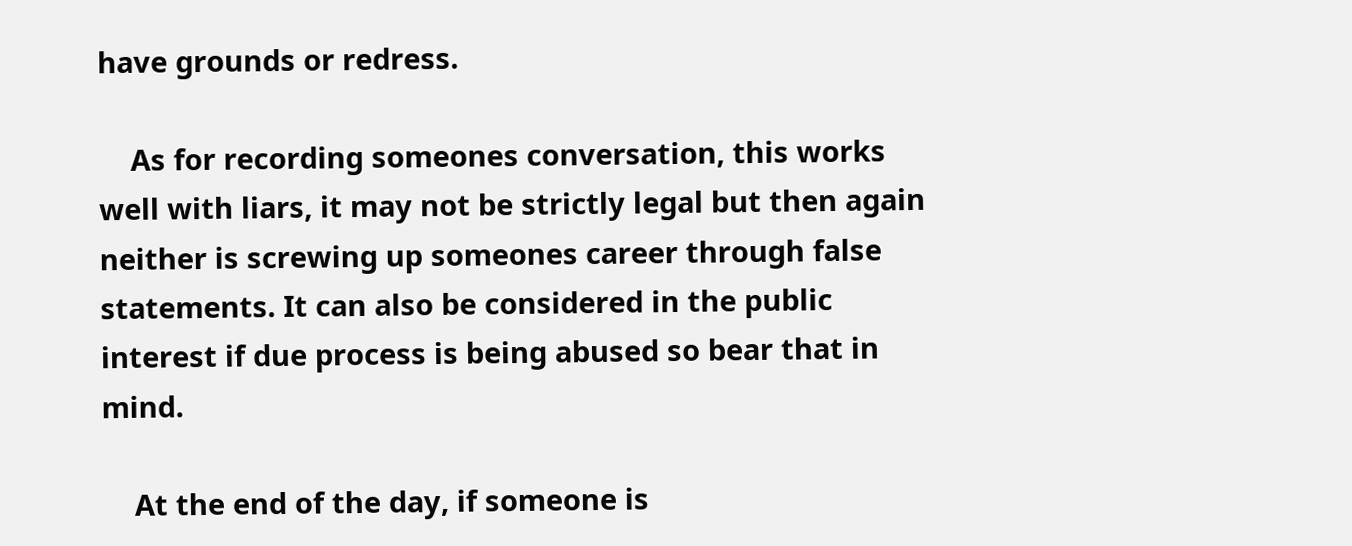have grounds or redress.

    As for recording someones conversation, this works well with liars, it may not be strictly legal but then again neither is screwing up someones career through false statements. It can also be considered in the public interest if due process is being abused so bear that in mind.

    At the end of the day, if someone is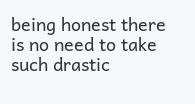being honest there is no need to take such drastic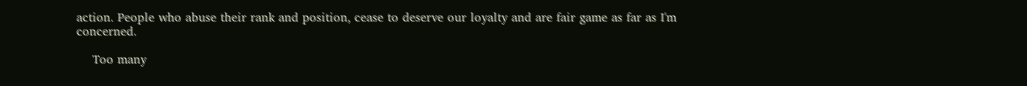action. People who abuse their rank and position, cease to deserve our loyalty and are fair game as far as I'm concerned.

    Too many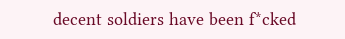decent soldiers have been f*cked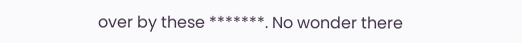over by these *******. No wonder there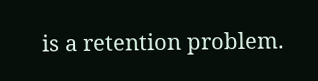is a retention problem.